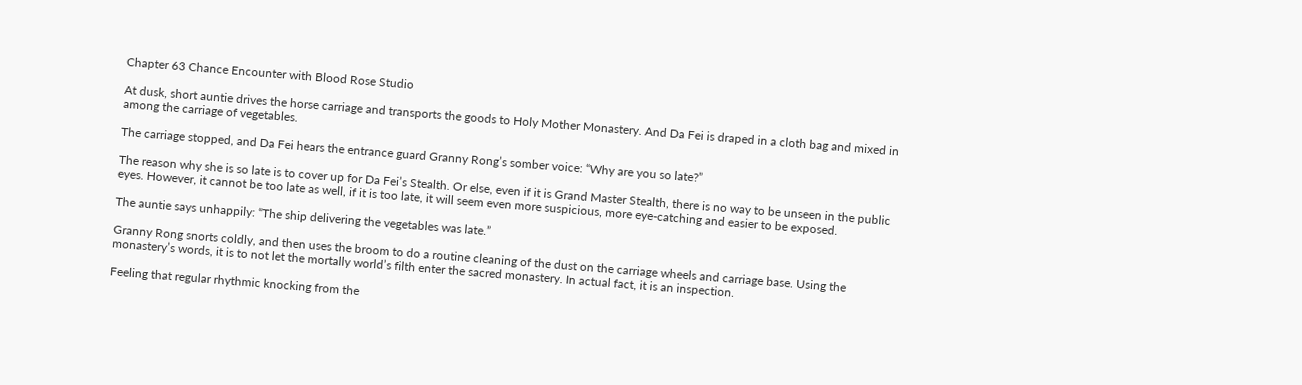Chapter 63 Chance Encounter with Blood Rose Studio

At dusk, short auntie drives the horse carriage and transports the goods to Holy Mother Monastery. And Da Fei is draped in a cloth bag and mixed in among the carriage of vegetables.

The carriage stopped, and Da Fei hears the entrance guard Granny Rong’s somber voice: “Why are you so late?”

The reason why she is so late is to cover up for Da Fei’s Stealth. Or else, even if it is Grand Master Stealth, there is no way to be unseen in the public eyes. However, it cannot be too late as well, if it is too late, it will seem even more suspicious, more eye-catching and easier to be exposed.

The auntie says unhappily: “The ship delivering the vegetables was late.”

Granny Rong snorts coldly, and then uses the broom to do a routine cleaning of the dust on the carriage wheels and carriage base. Using the monastery’s words, it is to not let the mortally world’s filth enter the sacred monastery. In actual fact, it is an inspection.

Feeling that regular rhythmic knocking from the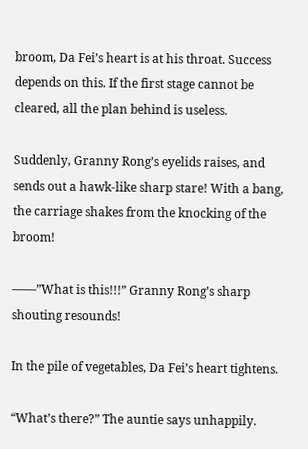broom, Da Fei’s heart is at his throat. Success depends on this. If the first stage cannot be cleared, all the plan behind is useless.

Suddenly, Granny Rong’s eyelids raises, and sends out a hawk-like sharp stare! With a bang, the carriage shakes from the knocking of the broom!

——”What is this!!!” Granny Rong’s sharp shouting resounds!

In the pile of vegetables, Da Fei’s heart tightens.

“What’s there?” The auntie says unhappily.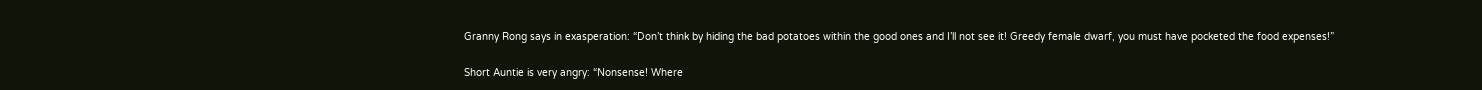Granny Rong says in exasperation: “Don’t think by hiding the bad potatoes within the good ones and I’ll not see it! Greedy female dwarf, you must have pocketed the food expenses!”

Short Auntie is very angry: “Nonsense! Where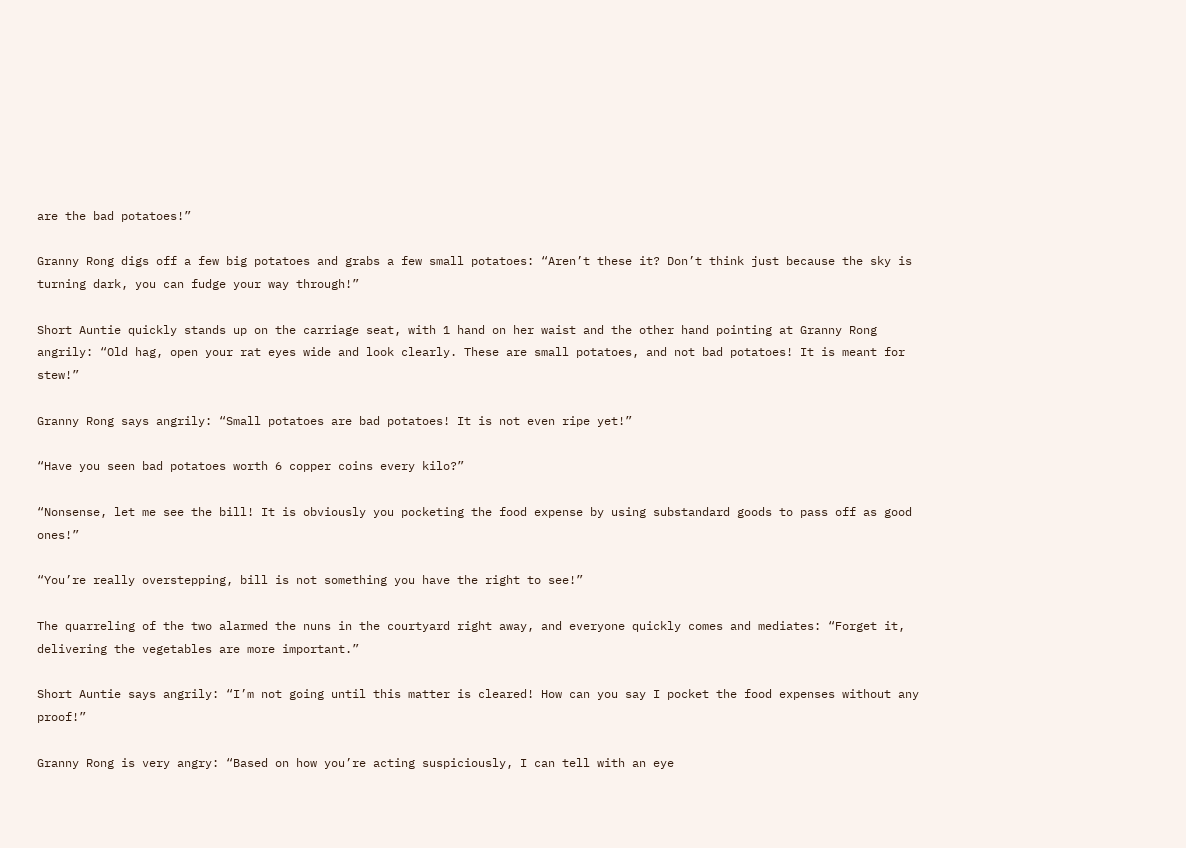are the bad potatoes!”

Granny Rong digs off a few big potatoes and grabs a few small potatoes: “Aren’t these it? Don’t think just because the sky is turning dark, you can fudge your way through!”

Short Auntie quickly stands up on the carriage seat, with 1 hand on her waist and the other hand pointing at Granny Rong angrily: “Old hag, open your rat eyes wide and look clearly. These are small potatoes, and not bad potatoes! It is meant for stew!”

Granny Rong says angrily: “Small potatoes are bad potatoes! It is not even ripe yet!”

“Have you seen bad potatoes worth 6 copper coins every kilo?”

“Nonsense, let me see the bill! It is obviously you pocketing the food expense by using substandard goods to pass off as good ones!”

“You’re really overstepping, bill is not something you have the right to see!”

The quarreling of the two alarmed the nuns in the courtyard right away, and everyone quickly comes and mediates: “Forget it, delivering the vegetables are more important.”

Short Auntie says angrily: “I’m not going until this matter is cleared! How can you say I pocket the food expenses without any proof!”

Granny Rong is very angry: “Based on how you’re acting suspiciously, I can tell with an eye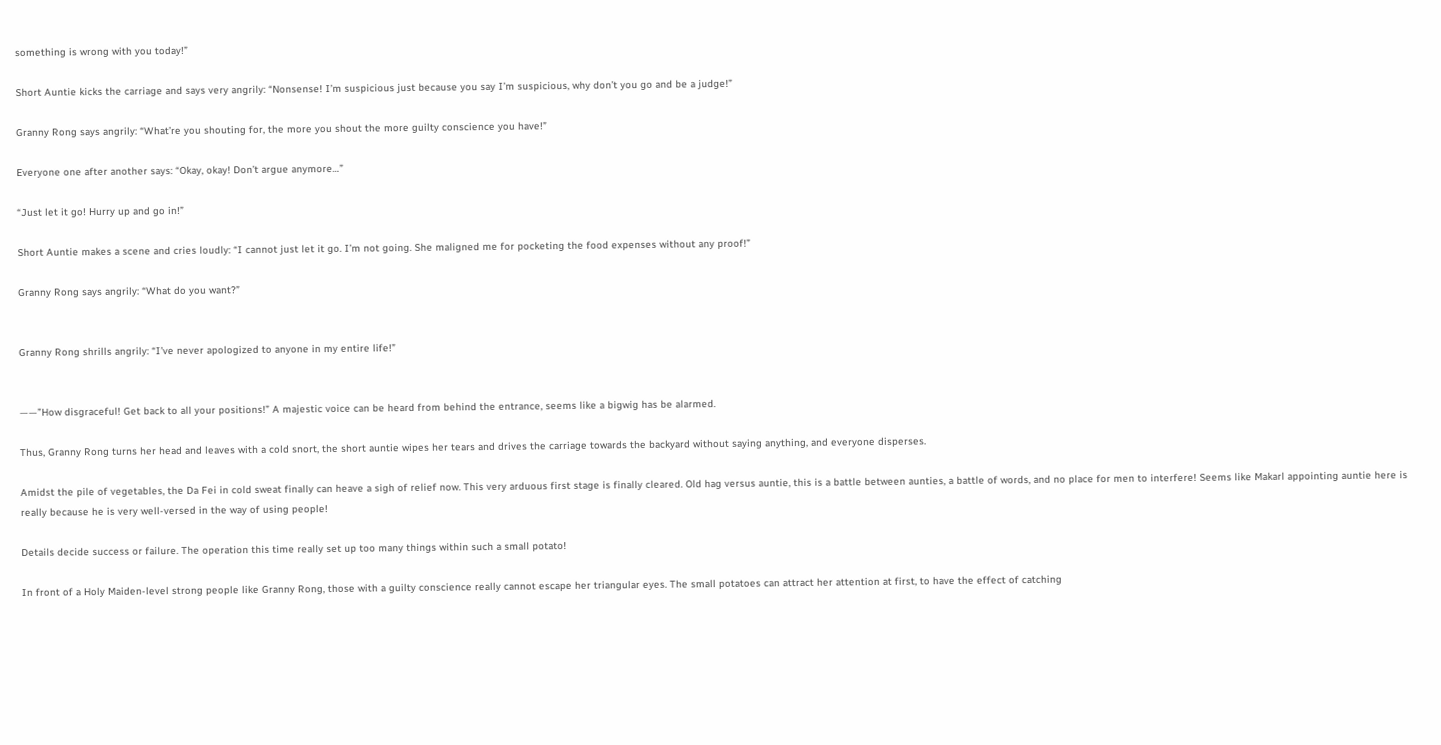something is wrong with you today!”

Short Auntie kicks the carriage and says very angrily: “Nonsense! I’m suspicious just because you say I’m suspicious, why don’t you go and be a judge!”

Granny Rong says angrily: “What’re you shouting for, the more you shout the more guilty conscience you have!”

Everyone one after another says: “Okay, okay! Don’t argue anymore…”

“Just let it go! Hurry up and go in!”

Short Auntie makes a scene and cries loudly: “I cannot just let it go. I’m not going. She maligned me for pocketing the food expenses without any proof!”

Granny Rong says angrily: “What do you want?”


Granny Rong shrills angrily: “I’ve never apologized to anyone in my entire life!”


——”How disgraceful! Get back to all your positions!” A majestic voice can be heard from behind the entrance, seems like a bigwig has be alarmed.

Thus, Granny Rong turns her head and leaves with a cold snort, the short auntie wipes her tears and drives the carriage towards the backyard without saying anything, and everyone disperses.

Amidst the pile of vegetables, the Da Fei in cold sweat finally can heave a sigh of relief now. This very arduous first stage is finally cleared. Old hag versus auntie, this is a battle between aunties, a battle of words, and no place for men to interfere! Seems like Makarl appointing auntie here is really because he is very well-versed in the way of using people!

Details decide success or failure. The operation this time really set up too many things within such a small potato!

In front of a Holy Maiden-level strong people like Granny Rong, those with a guilty conscience really cannot escape her triangular eyes. The small potatoes can attract her attention at first, to have the effect of catching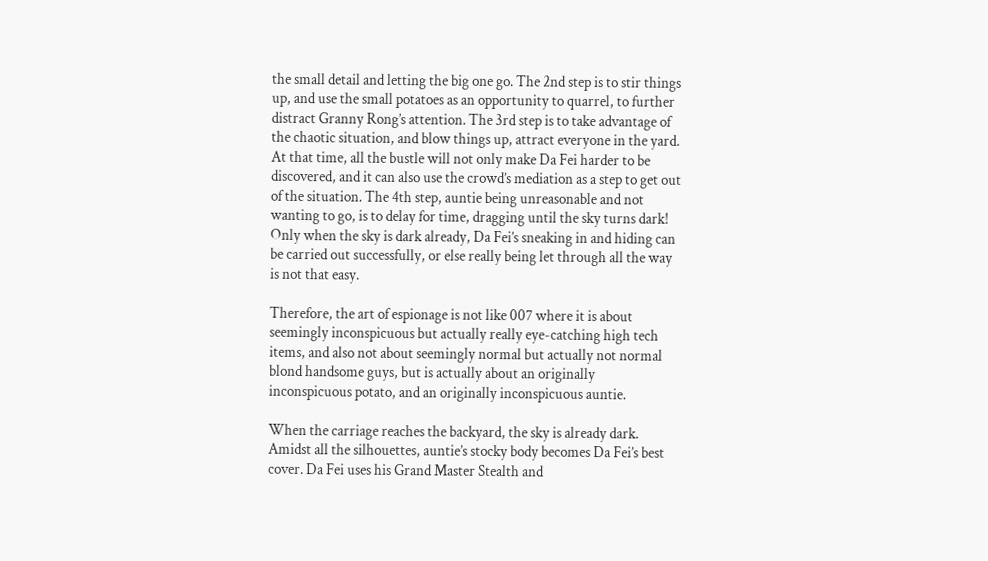the small detail and letting the big one go. The 2nd step is to stir things up, and use the small potatoes as an opportunity to quarrel, to further distract Granny Rong’s attention. The 3rd step is to take advantage of the chaotic situation, and blow things up, attract everyone in the yard. At that time, all the bustle will not only make Da Fei harder to be discovered, and it can also use the crowd’s mediation as a step to get out of the situation. The 4th step, auntie being unreasonable and not wanting to go, is to delay for time, dragging until the sky turns dark! Only when the sky is dark already, Da Fei’s sneaking in and hiding can be carried out successfully, or else really being let through all the way is not that easy.

Therefore, the art of espionage is not like 007 where it is about seemingly inconspicuous but actually really eye-catching high tech items, and also not about seemingly normal but actually not normal blond handsome guys, but is actually about an originally inconspicuous potato, and an originally inconspicuous auntie.

When the carriage reaches the backyard, the sky is already dark. Amidst all the silhouettes, auntie’s stocky body becomes Da Fei’s best cover. Da Fei uses his Grand Master Stealth and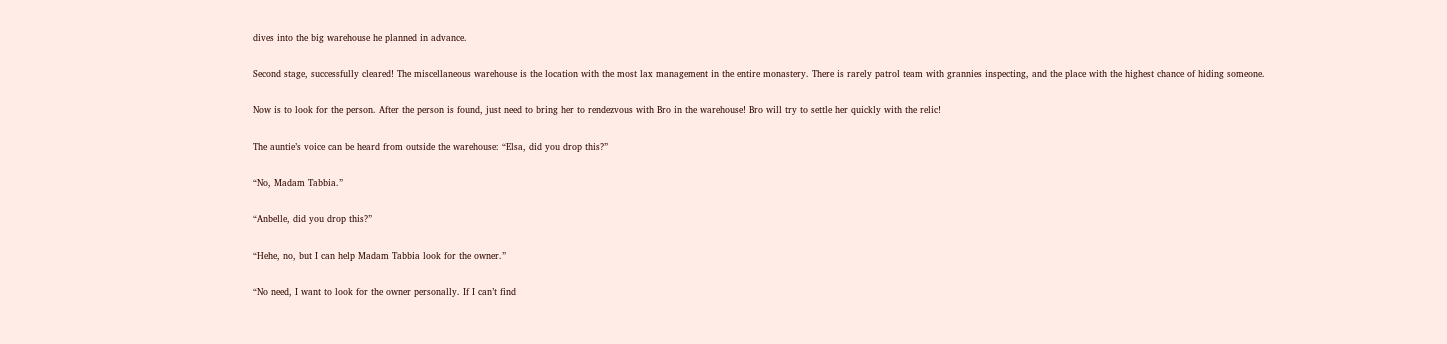dives into the big warehouse he planned in advance.

Second stage, successfully cleared! The miscellaneous warehouse is the location with the most lax management in the entire monastery. There is rarely patrol team with grannies inspecting, and the place with the highest chance of hiding someone.

Now is to look for the person. After the person is found, just need to bring her to rendezvous with Bro in the warehouse! Bro will try to settle her quickly with the relic!

The auntie’s voice can be heard from outside the warehouse: “Elsa, did you drop this?”

“No, Madam Tabbia.”

“Anbelle, did you drop this?”

“Hehe, no, but I can help Madam Tabbia look for the owner.”

“No need, I want to look for the owner personally. If I can’t find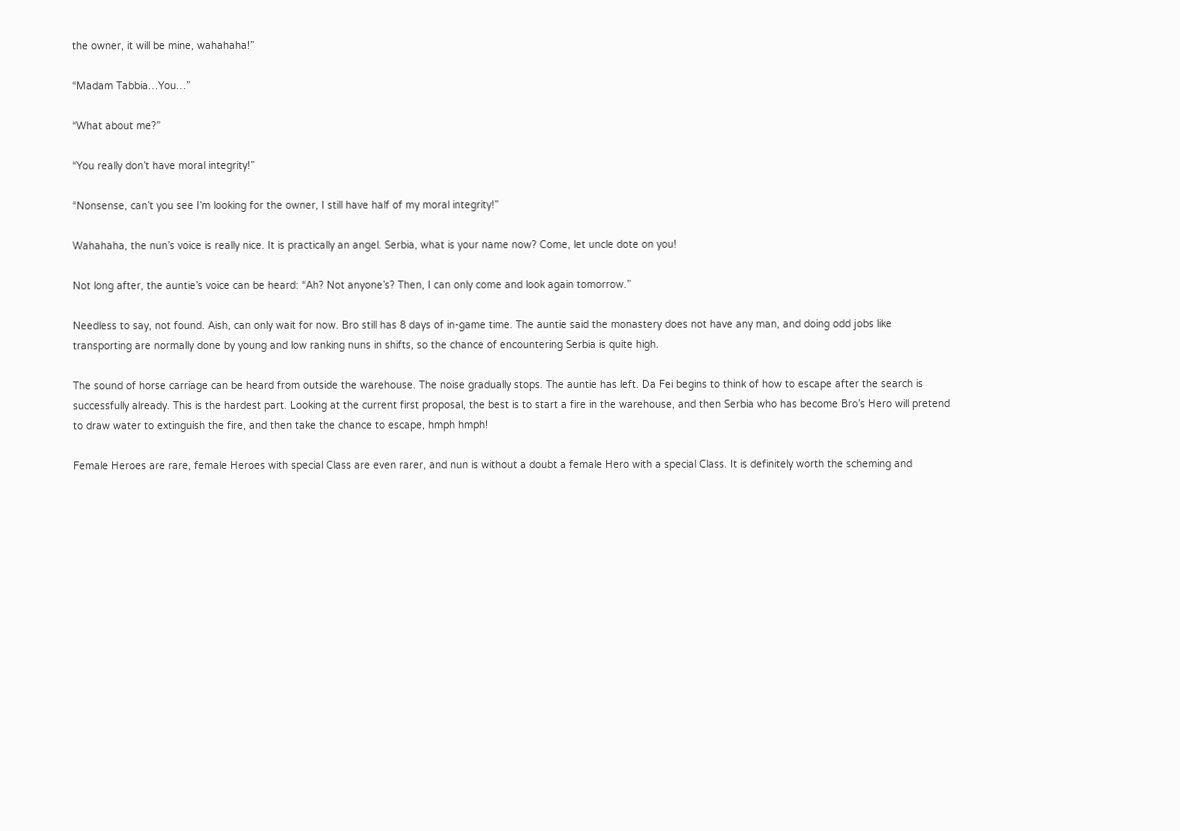the owner, it will be mine, wahahaha!”

“Madam Tabbia…You…”

“What about me?”

“You really don’t have moral integrity!”

“Nonsense, can’t you see I’m looking for the owner, I still have half of my moral integrity!”

Wahahaha, the nun’s voice is really nice. It is practically an angel. Serbia, what is your name now? Come, let uncle dote on you!

Not long after, the auntie’s voice can be heard: “Ah? Not anyone’s? Then, I can only come and look again tomorrow.”

Needless to say, not found. Aish, can only wait for now. Bro still has 8 days of in-game time. The auntie said the monastery does not have any man, and doing odd jobs like transporting are normally done by young and low ranking nuns in shifts, so the chance of encountering Serbia is quite high.

The sound of horse carriage can be heard from outside the warehouse. The noise gradually stops. The auntie has left. Da Fei begins to think of how to escape after the search is successfully already. This is the hardest part. Looking at the current first proposal, the best is to start a fire in the warehouse, and then Serbia who has become Bro’s Hero will pretend to draw water to extinguish the fire, and then take the chance to escape, hmph hmph!

Female Heroes are rare, female Heroes with special Class are even rarer, and nun is without a doubt a female Hero with a special Class. It is definitely worth the scheming and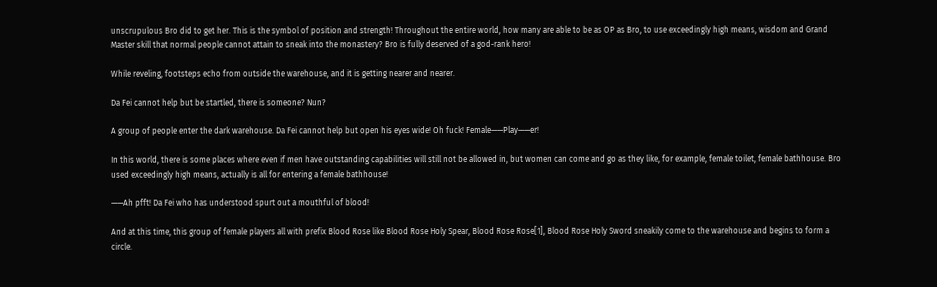unscrupulous Bro did to get her. This is the symbol of position and strength! Throughout the entire world, how many are able to be as OP as Bro, to use exceedingly high means, wisdom and Grand Master skill that normal people cannot attain to sneak into the monastery? Bro is fully deserved of a god-rank hero!

While reveling, footsteps echo from outside the warehouse, and it is getting nearer and nearer.

Da Fei cannot help but be startled, there is someone? Nun?

A group of people enter the dark warehouse. Da Fei cannot help but open his eyes wide! Oh fuck! Female——Play——er!

In this world, there is some places where even if men have outstanding capabilities will still not be allowed in, but women can come and go as they like, for example, female toilet, female bathhouse. Bro used exceedingly high means, actually is all for entering a female bathhouse!

——Ah pfft! Da Fei who has understood spurt out a mouthful of blood!

And at this time, this group of female players all with prefix Blood Rose like Blood Rose Holy Spear, Blood Rose Rose[1], Blood Rose Holy Sword sneakily come to the warehouse and begins to form a circle.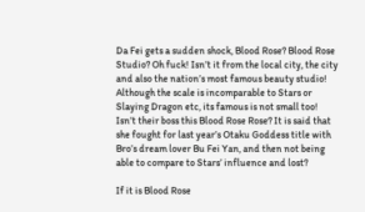Da Fei gets a sudden shock, Blood Rose? Blood Rose Studio? Oh fuck! Isn’t it from the local city, the city and also the nation’s most famous beauty studio! Although the scale is incomparable to Stars or Slaying Dragon etc, its famous is not small too! Isn’t their boss this Blood Rose Rose? It is said that she fought for last year’s Otaku Goddess title with Bro’s dream lover Bu Fei Yan, and then not being able to compare to Stars’ influence and lost?

If it is Blood Rose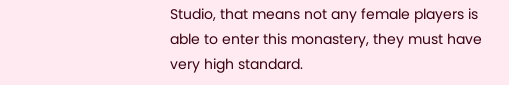Studio, that means not any female players is able to enter this monastery, they must have very high standard.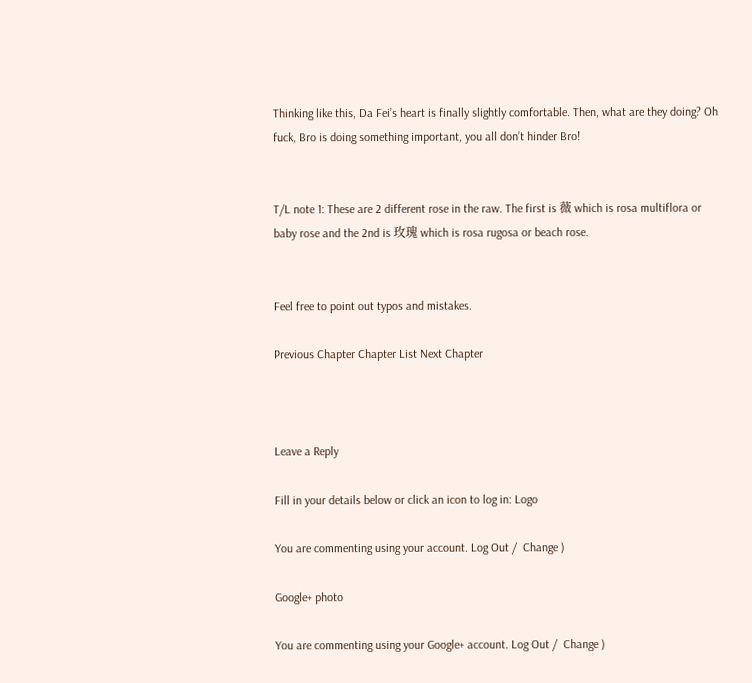Thinking like this, Da Fei’s heart is finally slightly comfortable. Then, what are they doing? Oh fuck, Bro is doing something important, you all don’t hinder Bro!


T/L note 1: These are 2 different rose in the raw. The first is 薇 which is rosa multiflora or baby rose and the 2nd is 玫瑰 which is rosa rugosa or beach rose.


Feel free to point out typos and mistakes.

Previous Chapter Chapter List Next Chapter



Leave a Reply

Fill in your details below or click an icon to log in: Logo

You are commenting using your account. Log Out /  Change )

Google+ photo

You are commenting using your Google+ account. Log Out /  Change )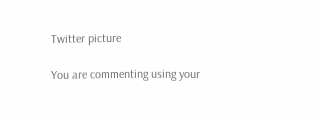Twitter picture

You are commenting using your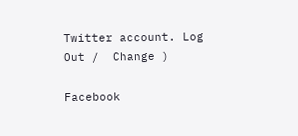Twitter account. Log Out /  Change )

Facebook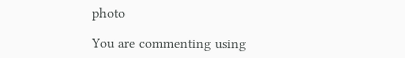photo

You are commenting using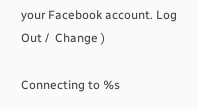your Facebook account. Log Out /  Change )

Connecting to %s